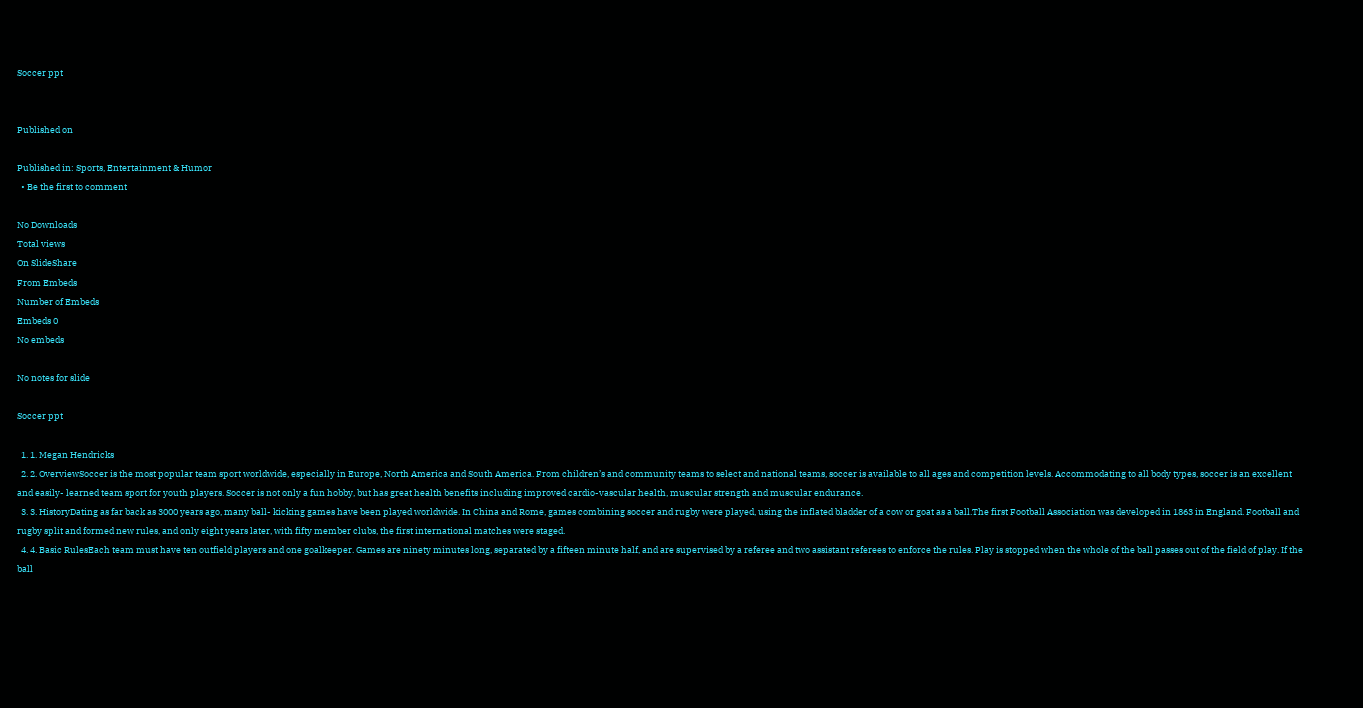Soccer ppt


Published on

Published in: Sports, Entertainment & Humor
  • Be the first to comment

No Downloads
Total views
On SlideShare
From Embeds
Number of Embeds
Embeds 0
No embeds

No notes for slide

Soccer ppt

  1. 1. Megan Hendricks
  2. 2. OverviewSoccer is the most popular team sport worldwide, especially in Europe, North America and South America. From children’s and community teams to select and national teams, soccer is available to all ages and competition levels. Accommodating to all body types, soccer is an excellent and easily- learned team sport for youth players. Soccer is not only a fun hobby, but has great health benefits including improved cardio-vascular health, muscular strength and muscular endurance.
  3. 3. HistoryDating as far back as 3000 years ago, many ball- kicking games have been played worldwide. In China and Rome, games combining soccer and rugby were played, using the inflated bladder of a cow or goat as a ball.The first Football Association was developed in 1863 in England. Football and rugby split and formed new rules, and only eight years later, with fifty member clubs, the first international matches were staged.
  4. 4. Basic RulesEach team must have ten outfield players and one goalkeeper. Games are ninety minutes long, separated by a fifteen minute half, and are supervised by a referee and two assistant referees to enforce the rules. Play is stopped when the whole of the ball passes out of the field of play. If the ball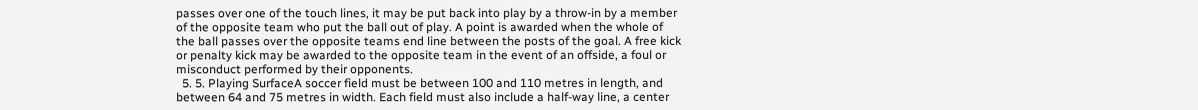passes over one of the touch lines, it may be put back into play by a throw-in by a member of the opposite team who put the ball out of play. A point is awarded when the whole of the ball passes over the opposite teams end line between the posts of the goal. A free kick or penalty kick may be awarded to the opposite team in the event of an offside, a foul or misconduct performed by their opponents.
  5. 5. Playing SurfaceA soccer field must be between 100 and 110 metres in length, and between 64 and 75 metres in width. Each field must also include a half-way line, a center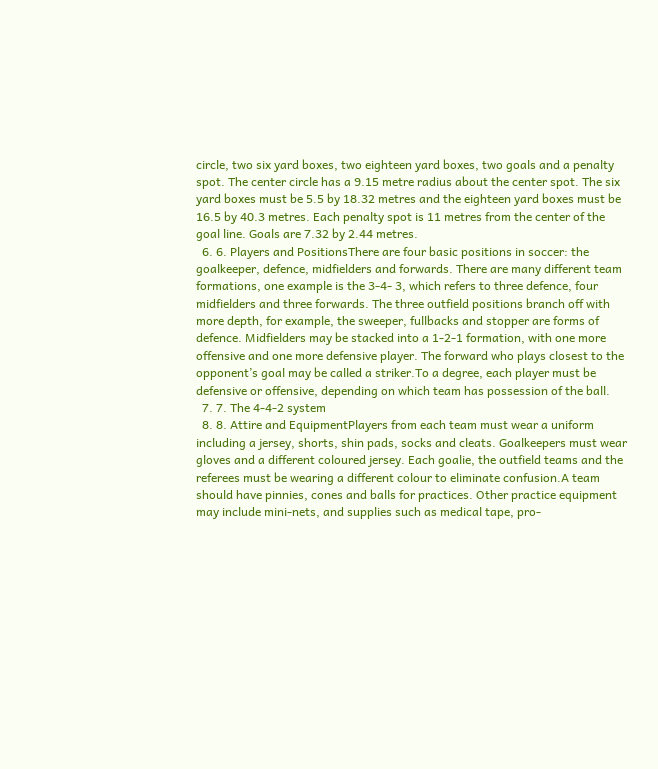circle, two six yard boxes, two eighteen yard boxes, two goals and a penalty spot. The center circle has a 9.15 metre radius about the center spot. The six yard boxes must be 5.5 by 18.32 metres and the eighteen yard boxes must be 16.5 by 40.3 metres. Each penalty spot is 11 metres from the center of the goal line. Goals are 7.32 by 2.44 metres.
  6. 6. Players and PositionsThere are four basic positions in soccer: the goalkeeper, defence, midfielders and forwards. There are many different team formations, one example is the 3-4- 3, which refers to three defence, four midfielders and three forwards. The three outfield positions branch off with more depth, for example, the sweeper, fullbacks and stopper are forms of defence. Midfielders may be stacked into a 1-2-1 formation, with one more offensive and one more defensive player. The forward who plays closest to the opponent’s goal may be called a striker.To a degree, each player must be defensive or offensive, depending on which team has possession of the ball.
  7. 7. The 4-4-2 system
  8. 8. Attire and EquipmentPlayers from each team must wear a uniform including a jersey, shorts, shin pads, socks and cleats. Goalkeepers must wear gloves and a different coloured jersey. Each goalie, the outfield teams and the referees must be wearing a different colour to eliminate confusion.A team should have pinnies, cones and balls for practices. Other practice equipment may include mini-nets, and supplies such as medical tape, pro-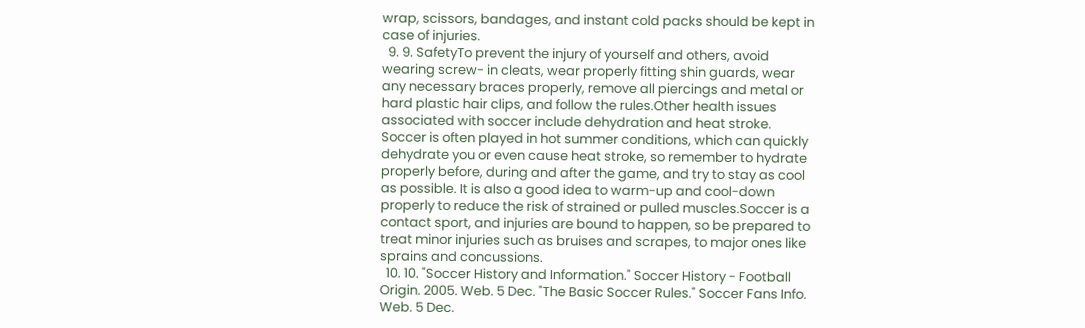wrap, scissors, bandages, and instant cold packs should be kept in case of injuries.
  9. 9. SafetyTo prevent the injury of yourself and others, avoid wearing screw- in cleats, wear properly fitting shin guards, wear any necessary braces properly, remove all piercings and metal or hard plastic hair clips, and follow the rules.Other health issues associated with soccer include dehydration and heat stroke. Soccer is often played in hot summer conditions, which can quickly dehydrate you or even cause heat stroke, so remember to hydrate properly before, during and after the game, and try to stay as cool as possible. It is also a good idea to warm-up and cool-down properly to reduce the risk of strained or pulled muscles.Soccer is a contact sport, and injuries are bound to happen, so be prepared to treat minor injuries such as bruises and scrapes, to major ones like sprains and concussions.
  10. 10. "Soccer History and Information." Soccer History - Football Origin. 2005. Web. 5 Dec. "The Basic Soccer Rules." Soccer Fans Info. Web. 5 Dec.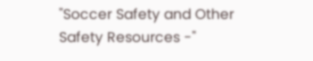"Soccer Safety and Other Safety Resources -"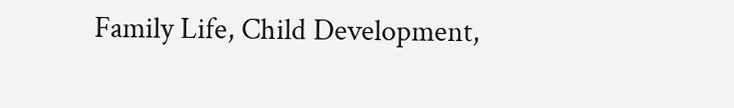Family Life, Child Development,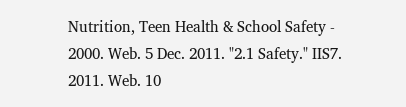Nutrition, Teen Health & School Safety - 2000. Web. 5 Dec. 2011. "2.1 Safety." IIS7. 2011. Web. 10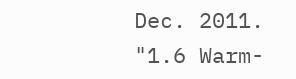Dec. 2011. "1.6 Warm-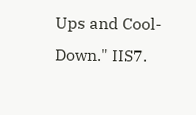Ups and Cool-Down." IIS7.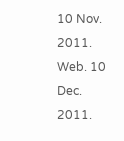10 Nov. 2011. Web. 10 Dec. 2011.